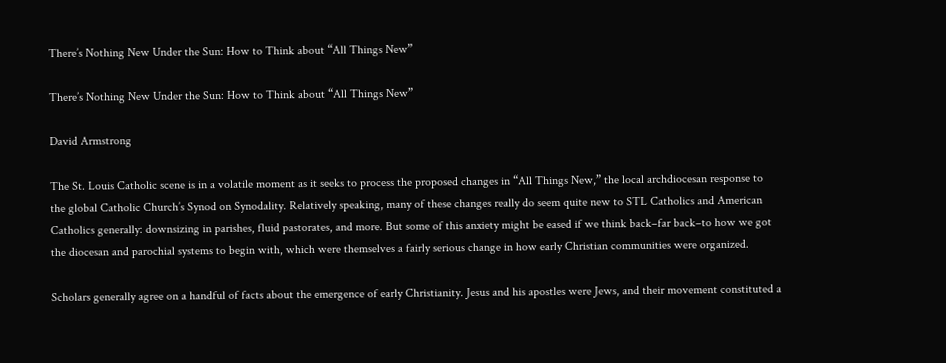There’s Nothing New Under the Sun: How to Think about “All Things New”

There’s Nothing New Under the Sun: How to Think about “All Things New”

David Armstrong

The St. Louis Catholic scene is in a volatile moment as it seeks to process the proposed changes in “All Things New,” the local archdiocesan response to the global Catholic Church’s Synod on Synodality. Relatively speaking, many of these changes really do seem quite new to STL Catholics and American Catholics generally: downsizing in parishes, fluid pastorates, and more. But some of this anxiety might be eased if we think back–far back–to how we got the diocesan and parochial systems to begin with, which were themselves a fairly serious change in how early Christian communities were organized.

Scholars generally agree on a handful of facts about the emergence of early Christianity. Jesus and his apostles were Jews, and their movement constituted a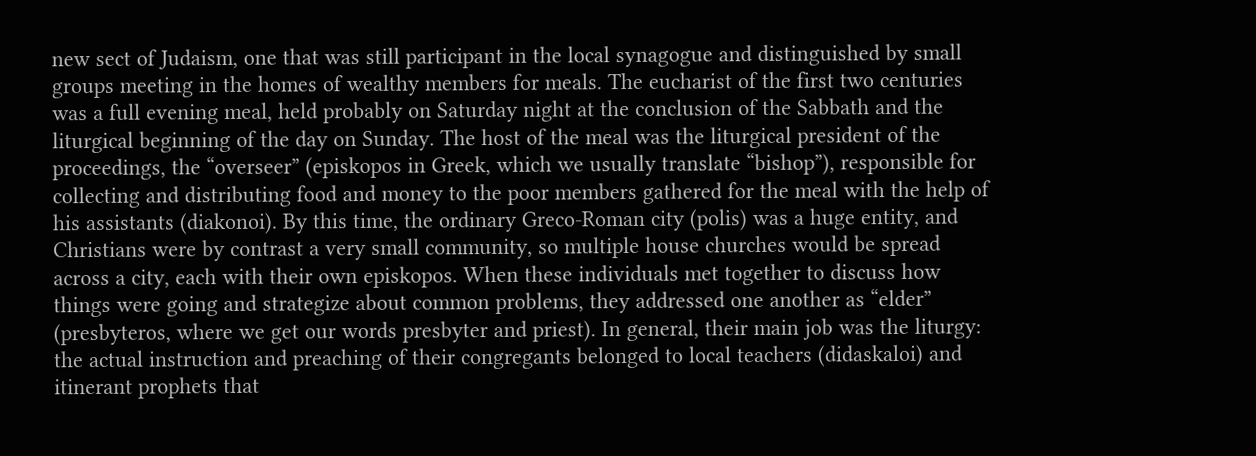new sect of Judaism, one that was still participant in the local synagogue and distinguished by small groups meeting in the homes of wealthy members for meals. The eucharist of the first two centuries was a full evening meal, held probably on Saturday night at the conclusion of the Sabbath and the liturgical beginning of the day on Sunday. The host of the meal was the liturgical president of the proceedings, the “overseer” (episkopos in Greek, which we usually translate “bishop”), responsible for collecting and distributing food and money to the poor members gathered for the meal with the help of his assistants (diakonoi). By this time, the ordinary Greco-Roman city (polis) was a huge entity, and Christians were by contrast a very small community, so multiple house churches would be spread across a city, each with their own episkopos. When these individuals met together to discuss how things were going and strategize about common problems, they addressed one another as “elder” (presbyteros, where we get our words presbyter and priest). In general, their main job was the liturgy: the actual instruction and preaching of their congregants belonged to local teachers (didaskaloi) and itinerant prophets that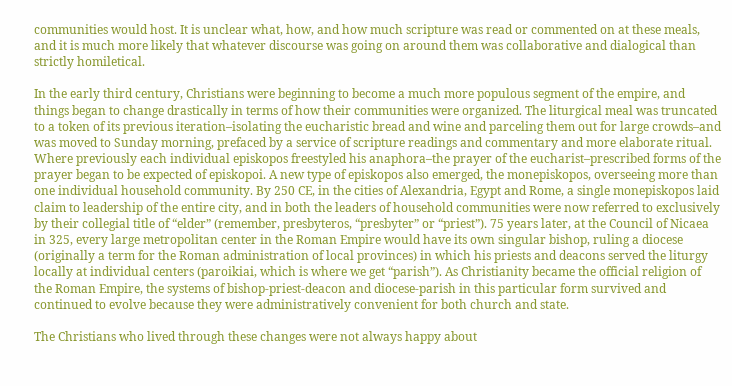communities would host. It is unclear what, how, and how much scripture was read or commented on at these meals, and it is much more likely that whatever discourse was going on around them was collaborative and dialogical than strictly homiletical.

In the early third century, Christians were beginning to become a much more populous segment of the empire, and things began to change drastically in terms of how their communities were organized. The liturgical meal was truncated to a token of its previous iteration–isolating the eucharistic bread and wine and parceling them out for large crowds–and was moved to Sunday morning, prefaced by a service of scripture readings and commentary and more elaborate ritual. Where previously each individual episkopos freestyled his anaphora–the prayer of the eucharist–prescribed forms of the prayer began to be expected of episkopoi. A new type of episkopos also emerged, the monepiskopos, overseeing more than one individual household community. By 250 CE, in the cities of Alexandria, Egypt and Rome, a single monepiskopos laid claim to leadership of the entire city, and in both the leaders of household communities were now referred to exclusively by their collegial title of “elder” (remember, presbyteros, “presbyter” or “priest”). 75 years later, at the Council of Nicaea in 325, every large metropolitan center in the Roman Empire would have its own singular bishop, ruling a diocese (originally a term for the Roman administration of local provinces) in which his priests and deacons served the liturgy locally at individual centers (paroikiai, which is where we get “parish”). As Christianity became the official religion of the Roman Empire, the systems of bishop-priest-deacon and diocese-parish in this particular form survived and continued to evolve because they were administratively convenient for both church and state.

The Christians who lived through these changes were not always happy about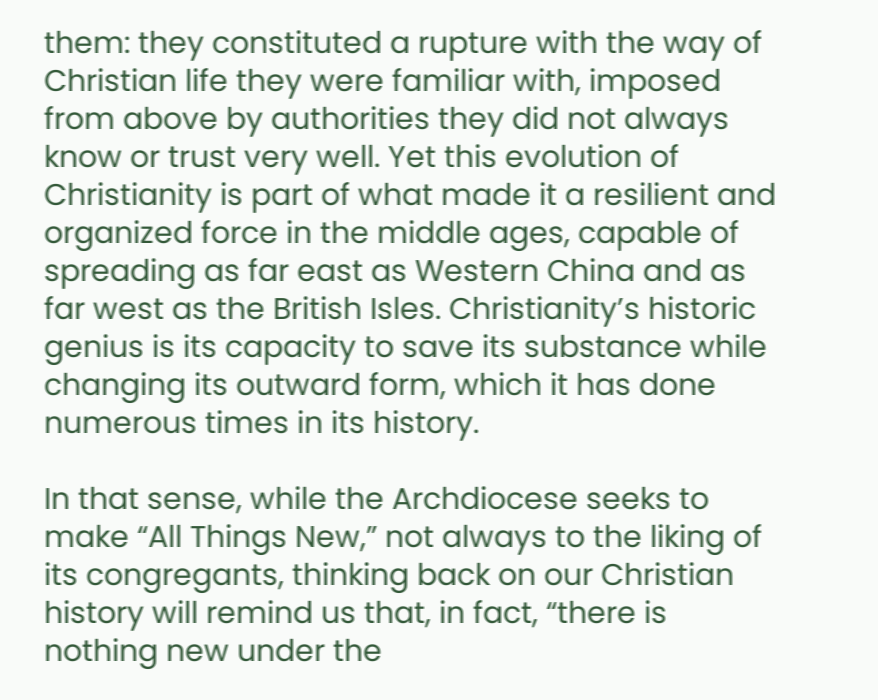them: they constituted a rupture with the way of Christian life they were familiar with, imposed from above by authorities they did not always know or trust very well. Yet this evolution of Christianity is part of what made it a resilient and organized force in the middle ages, capable of spreading as far east as Western China and as far west as the British Isles. Christianity’s historic genius is its capacity to save its substance while changing its outward form, which it has done numerous times in its history.

In that sense, while the Archdiocese seeks to make “All Things New,” not always to the liking of its congregants, thinking back on our Christian history will remind us that, in fact, “there is nothing new under the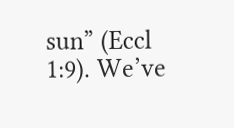sun” (Eccl 1:9). We’ve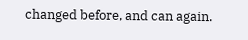changed before, and can again.